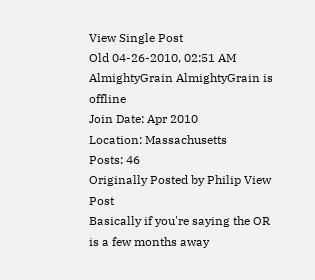View Single Post
Old 04-26-2010, 02:51 AM
AlmightyGrain AlmightyGrain is offline
Join Date: Apr 2010
Location: Massachusetts
Posts: 46
Originally Posted by Philip View Post
Basically if you're saying the OR is a few months away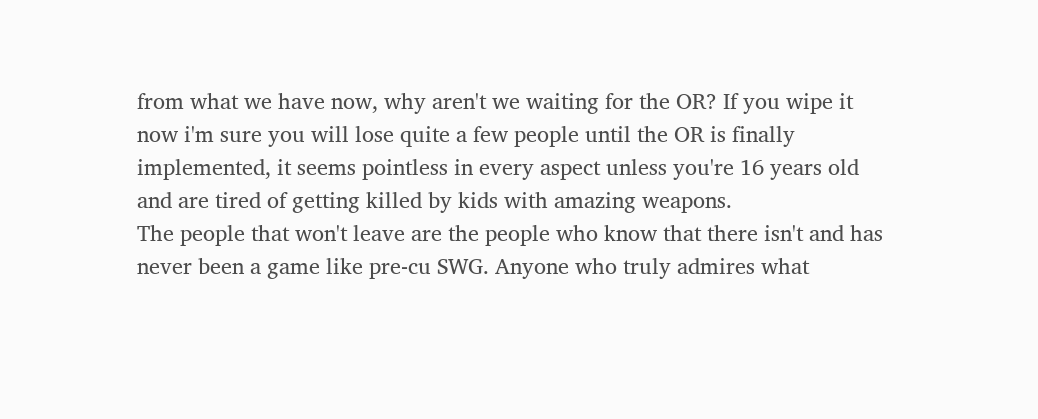from what we have now, why aren't we waiting for the OR? If you wipe it now i'm sure you will lose quite a few people until the OR is finally implemented, it seems pointless in every aspect unless you're 16 years old and are tired of getting killed by kids with amazing weapons.
The people that won't leave are the people who know that there isn't and has never been a game like pre-cu SWG. Anyone who truly admires what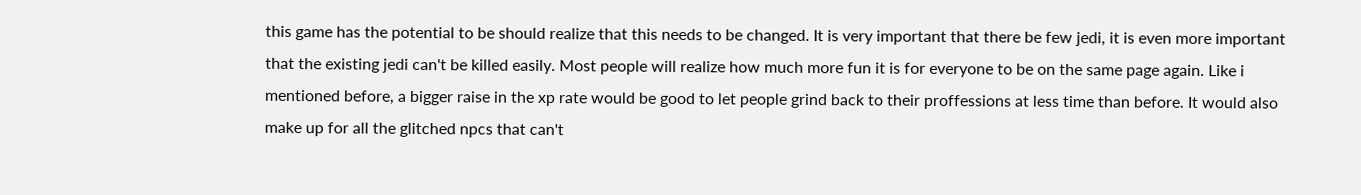this game has the potential to be should realize that this needs to be changed. It is very important that there be few jedi, it is even more important that the existing jedi can't be killed easily. Most people will realize how much more fun it is for everyone to be on the same page again. Like i mentioned before, a bigger raise in the xp rate would be good to let people grind back to their proffessions at less time than before. It would also make up for all the glitched npcs that can't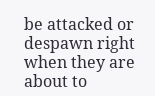be attacked or despawn right when they are about to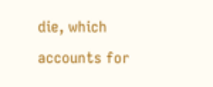die, which accounts for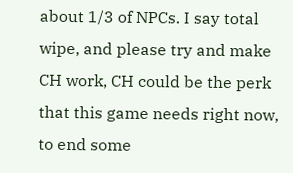about 1/3 of NPCs. I say total wipe, and please try and make CH work, CH could be the perk that this game needs right now, to end some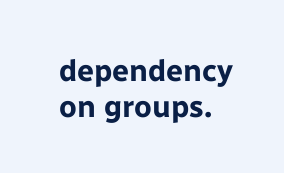dependency on groups.